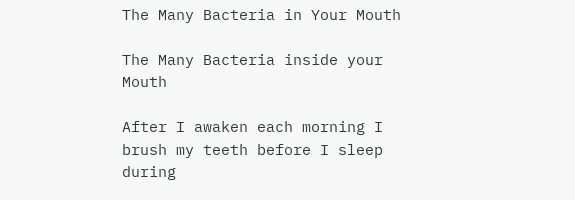The Many Bacteria in Your Mouth

The Many Bacteria inside your Mouth

After I awaken each morning I brush my teeth before I sleep during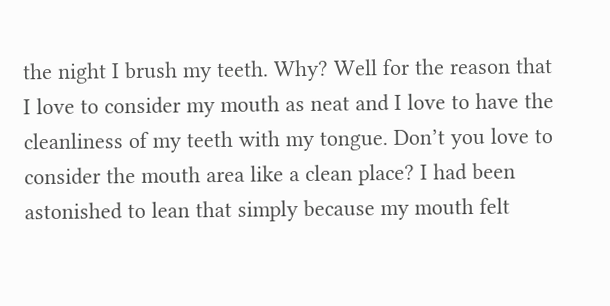the night I brush my teeth. Why? Well for the reason that I love to consider my mouth as neat and I love to have the cleanliness of my teeth with my tongue. Don’t you love to consider the mouth area like a clean place? I had been astonished to lean that simply because my mouth felt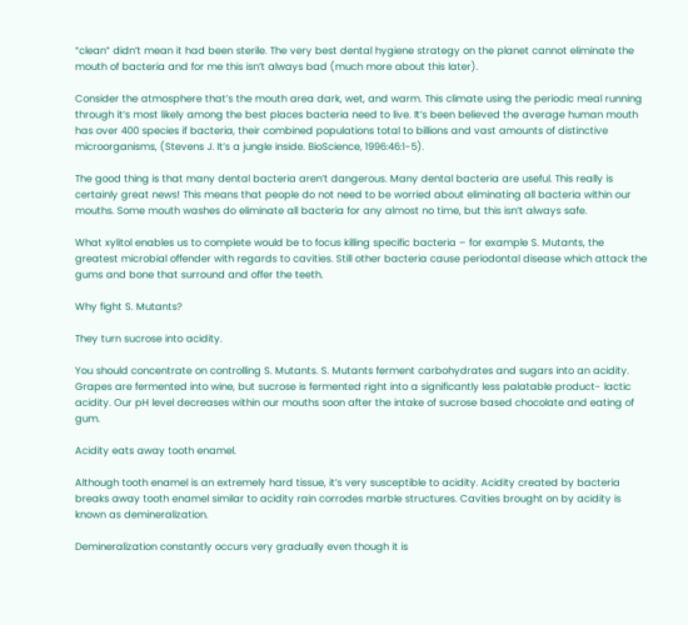“clean” didn’t mean it had been sterile. The very best dental hygiene strategy on the planet cannot eliminate the mouth of bacteria and for me this isn’t always bad (much more about this later).

Consider the atmosphere that’s the mouth area dark, wet, and warm. This climate using the periodic meal running through it’s most likely among the best places bacteria need to live. It’s been believed the average human mouth has over 400 species if bacteria, their combined populations total to billions and vast amounts of distinctive microorganisms, (Stevens J. It’s a jungle inside. BioScience, 1996:46:1-5).

The good thing is that many dental bacteria aren’t dangerous. Many dental bacteria are useful. This really is certainly great news! This means that people do not need to be worried about eliminating all bacteria within our mouths. Some mouth washes do eliminate all bacteria for any almost no time, but this isn’t always safe.

What xylitol enables us to complete would be to focus killing specific bacteria – for example S. Mutants, the greatest microbial offender with regards to cavities. Still other bacteria cause periodontal disease which attack the gums and bone that surround and offer the teeth.

Why fight S. Mutants?

They turn sucrose into acidity.

You should concentrate on controlling S. Mutants. S. Mutants ferment carbohydrates and sugars into an acidity. Grapes are fermented into wine, but sucrose is fermented right into a significantly less palatable product- lactic acidity. Our pH level decreases within our mouths soon after the intake of sucrose based chocolate and eating of gum.

Acidity eats away tooth enamel.

Although tooth enamel is an extremely hard tissue, it’s very susceptible to acidity. Acidity created by bacteria breaks away tooth enamel similar to acidity rain corrodes marble structures. Cavities brought on by acidity is known as demineralization.

Demineralization constantly occurs very gradually even though it is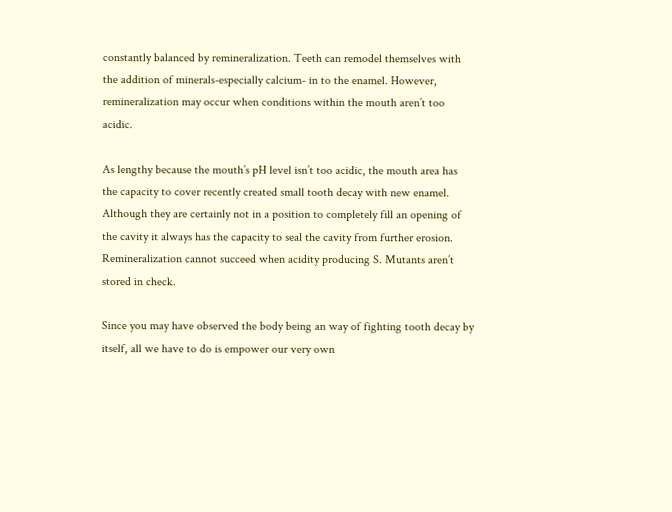constantly balanced by remineralization. Teeth can remodel themselves with the addition of minerals-especially calcium- in to the enamel. However, remineralization may occur when conditions within the mouth aren’t too acidic.

As lengthy because the mouth’s pH level isn’t too acidic, the mouth area has the capacity to cover recently created small tooth decay with new enamel. Although they are certainly not in a position to completely fill an opening of the cavity it always has the capacity to seal the cavity from further erosion. Remineralization cannot succeed when acidity producing S. Mutants aren’t stored in check.

Since you may have observed the body being an way of fighting tooth decay by itself, all we have to do is empower our very own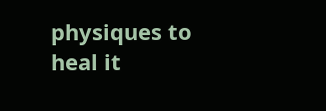physiques to heal it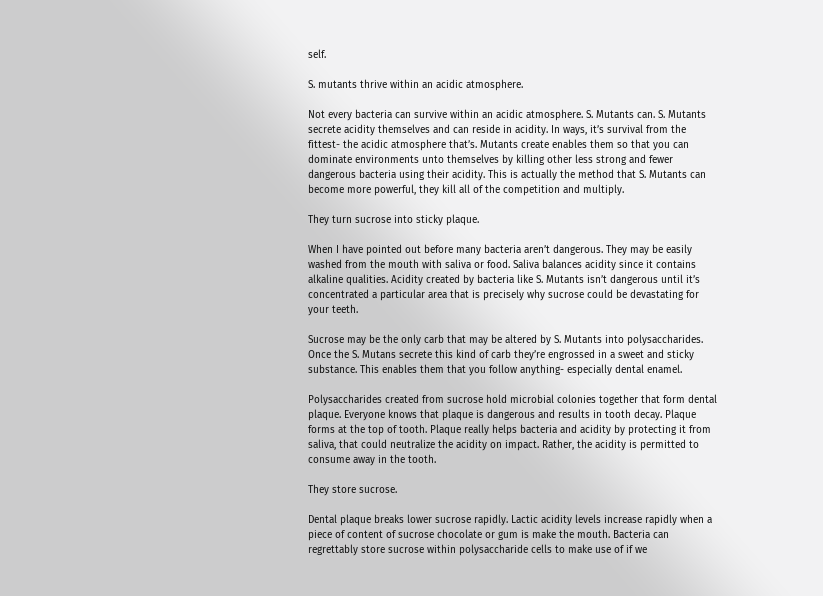self.

S. mutants thrive within an acidic atmosphere.

Not every bacteria can survive within an acidic atmosphere. S. Mutants can. S. Mutants secrete acidity themselves and can reside in acidity. In ways, it’s survival from the fittest- the acidic atmosphere that’s. Mutants create enables them so that you can dominate environments unto themselves by killing other less strong and fewer dangerous bacteria using their acidity. This is actually the method that S. Mutants can become more powerful, they kill all of the competition and multiply.

They turn sucrose into sticky plaque.

When I have pointed out before many bacteria aren’t dangerous. They may be easily washed from the mouth with saliva or food. Saliva balances acidity since it contains alkaline qualities. Acidity created by bacteria like S. Mutants isn’t dangerous until it’s concentrated a particular area that is precisely why sucrose could be devastating for your teeth.

Sucrose may be the only carb that may be altered by S. Mutants into polysaccharides. Once the S. Mutans secrete this kind of carb they’re engrossed in a sweet and sticky substance. This enables them that you follow anything- especially dental enamel.

Polysaccharides created from sucrose hold microbial colonies together that form dental plaque. Everyone knows that plaque is dangerous and results in tooth decay. Plaque forms at the top of tooth. Plaque really helps bacteria and acidity by protecting it from saliva, that could neutralize the acidity on impact. Rather, the acidity is permitted to consume away in the tooth.

They store sucrose.

Dental plaque breaks lower sucrose rapidly. Lactic acidity levels increase rapidly when a piece of content of sucrose chocolate or gum is make the mouth. Bacteria can regrettably store sucrose within polysaccharide cells to make use of if we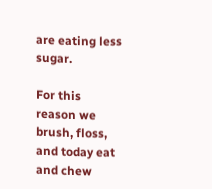are eating less sugar.

For this reason we brush, floss, and today eat and chew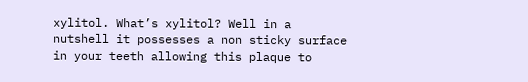xylitol. What’s xylitol? Well in a nutshell it possesses a non sticky surface in your teeth allowing this plaque to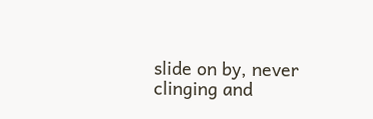slide on by, never clinging and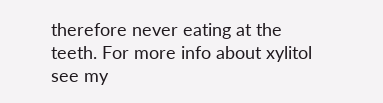therefore never eating at the teeth. For more info about xylitol see my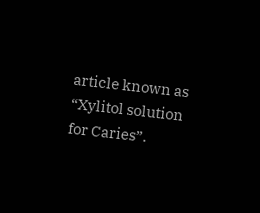article known as “Xylitol solution for Caries”.